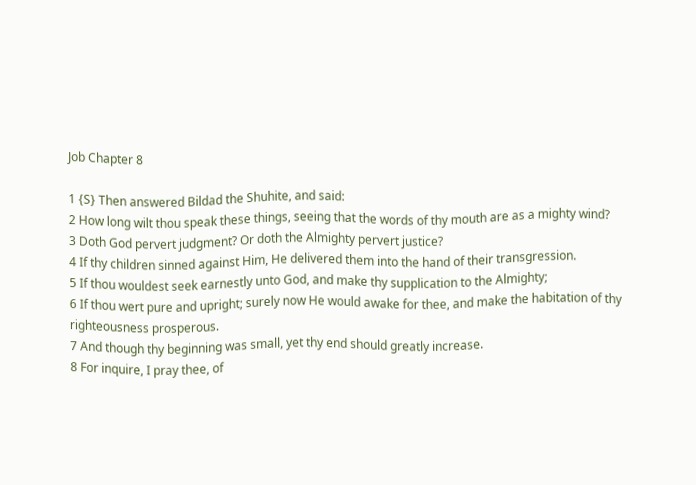Job Chapter 8

1 {S} Then answered Bildad the Shuhite, and said:
2 How long wilt thou speak these things, seeing that the words of thy mouth are as a mighty wind?
3 Doth God pervert judgment? Or doth the Almighty pervert justice?
4 If thy children sinned against Him, He delivered them into the hand of their transgression.
5 If thou wouldest seek earnestly unto God, and make thy supplication to the Almighty;
6 If thou wert pure and upright; surely now He would awake for thee, and make the habitation of thy righteousness prosperous.
7 And though thy beginning was small, yet thy end should greatly increase.
8 For inquire, I pray thee, of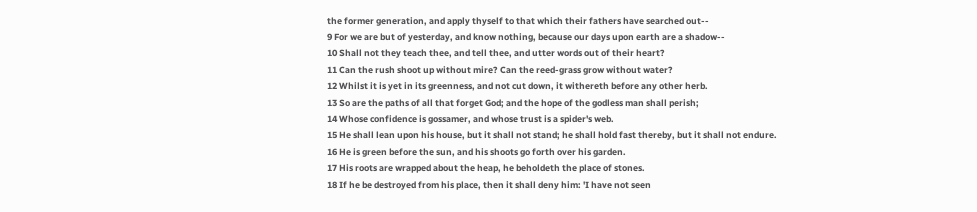the former generation, and apply thyself to that which their fathers have searched out--
9 For we are but of yesterday, and know nothing, because our days upon earth are a shadow--
10 Shall not they teach thee, and tell thee, and utter words out of their heart?
11 Can the rush shoot up without mire? Can the reed-grass grow without water?
12 Whilst it is yet in its greenness, and not cut down, it withereth before any other herb.
13 So are the paths of all that forget God; and the hope of the godless man shall perish;
14 Whose confidence is gossamer, and whose trust is a spider's web.
15 He shall lean upon his house, but it shall not stand; he shall hold fast thereby, but it shall not endure.
16 He is green before the sun, and his shoots go forth over his garden.
17 His roots are wrapped about the heap, he beholdeth the place of stones.
18 If he be destroyed from his place, then it shall deny him: 'I have not seen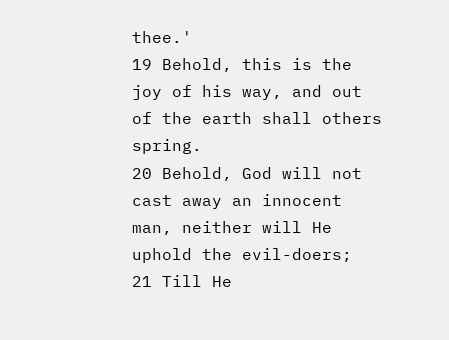thee.'
19 Behold, this is the joy of his way, and out of the earth shall others spring.
20 Behold, God will not cast away an innocent man, neither will He uphold the evil-doers;
21 Till He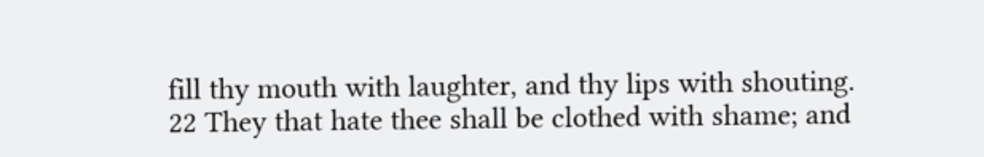fill thy mouth with laughter, and thy lips with shouting.
22 They that hate thee shall be clothed with shame; and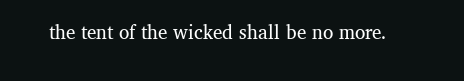the tent of the wicked shall be no more.